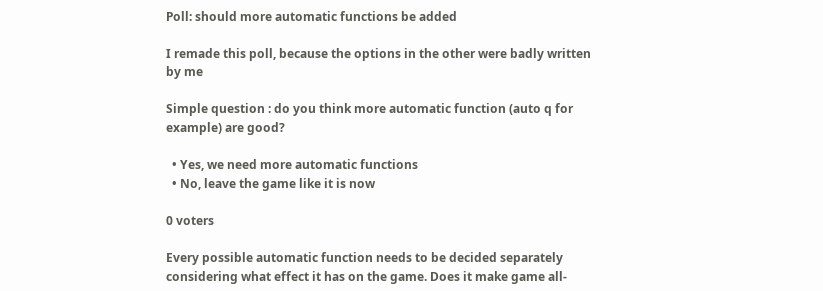Poll: should more automatic functions be added

I remade this poll, because the options in the other were badly written by me

Simple question : do you think more automatic function (auto q for example) are good?

  • Yes, we need more automatic functions
  • No, leave the game like it is now

0 voters

Every possible automatic function needs to be decided separately considering what effect it has on the game. Does it make game all-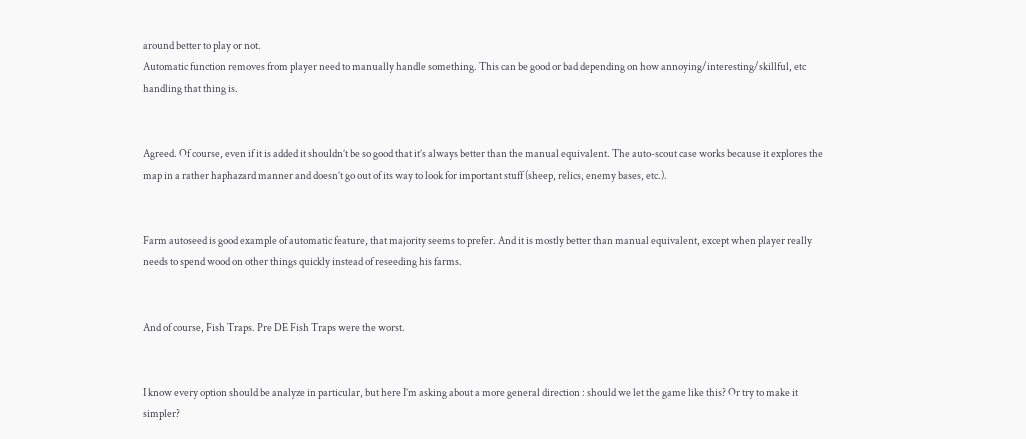around better to play or not.
Automatic function removes from player need to manually handle something. This can be good or bad depending on how annoying/interesting/skillful, etc handling that thing is.


Agreed. Of course, even if it is added it shouldn’t be so good that it’s always better than the manual equivalent. The auto-scout case works because it explores the map in a rather haphazard manner and doesn’t go out of its way to look for important stuff (sheep, relics, enemy bases, etc.).


Farm autoseed is good example of automatic feature, that majority seems to prefer. And it is mostly better than manual equivalent, except when player really needs to spend wood on other things quickly instead of reseeding his farms.


And of course, Fish Traps. Pre DE Fish Traps were the worst.


I know every option should be analyze in particular, but here I’m asking about a more general direction : should we let the game like this? Or try to make it simpler?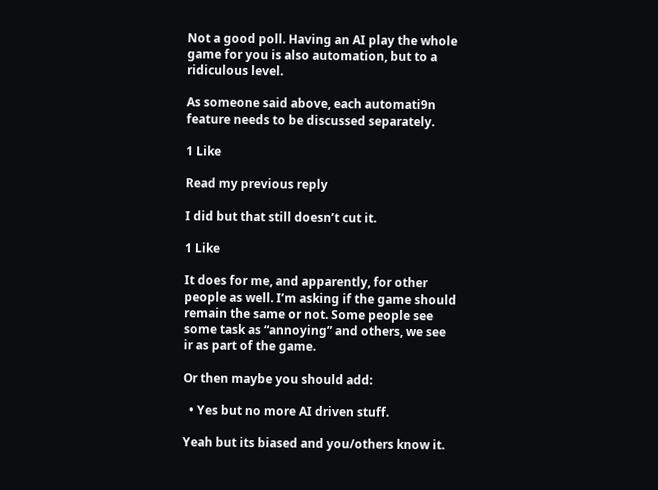Not a good poll. Having an AI play the whole game for you is also automation, but to a ridiculous level.

As someone said above, each automati9n feature needs to be discussed separately.

1 Like

Read my previous reply

I did but that still doesn’t cut it.

1 Like

It does for me, and apparently, for other people as well. I’m asking if the game should remain the same or not. Some people see some task as “annoying” and others, we see ir as part of the game.

Or then maybe you should add:

  • Yes but no more AI driven stuff.

Yeah but its biased and you/others know it.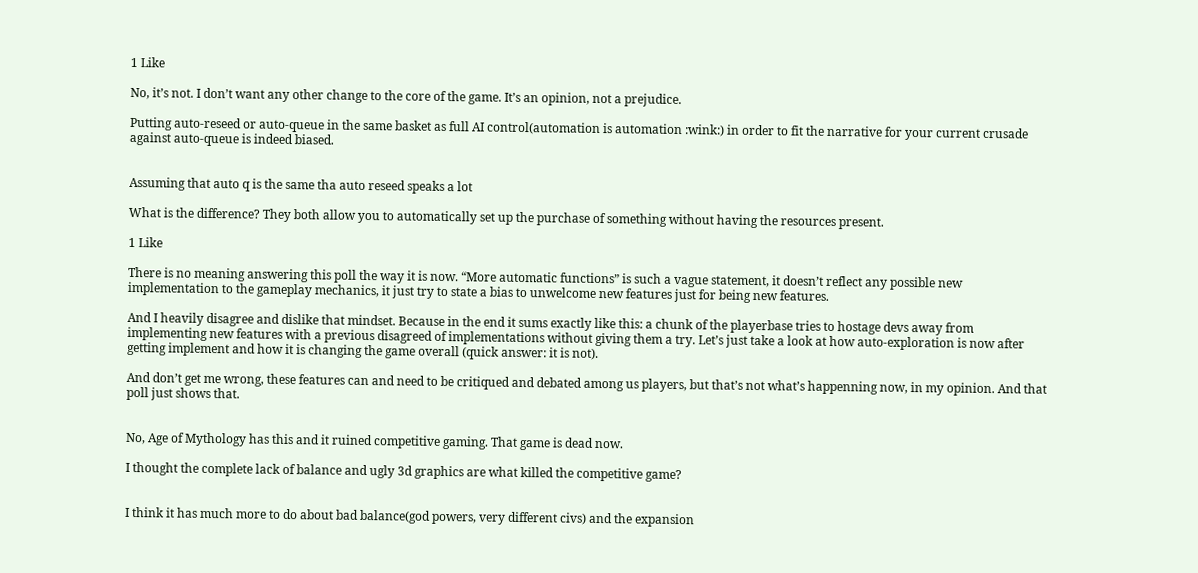1 Like

No, it’s not. I don’t want any other change to the core of the game. It’s an opinion, not a prejudice.

Putting auto-reseed or auto-queue in the same basket as full AI control(automation is automation :wink:) in order to fit the narrative for your current crusade against auto-queue is indeed biased.


Assuming that auto q is the same tha auto reseed speaks a lot

What is the difference? They both allow you to automatically set up the purchase of something without having the resources present.

1 Like

There is no meaning answering this poll the way it is now. “More automatic functions” is such a vague statement, it doesn’t reflect any possible new implementation to the gameplay mechanics, it just try to state a bias to unwelcome new features just for being new features.

And I heavily disagree and dislike that mindset. Because in the end it sums exactly like this: a chunk of the playerbase tries to hostage devs away from implementing new features with a previous disagreed of implementations without giving them a try. Let’s just take a look at how auto-exploration is now after getting implement and how it is changing the game overall (quick answer: it is not).

And don’t get me wrong, these features can and need to be critiqued and debated among us players, but that’s not what’s happenning now, in my opinion. And that poll just shows that.


No, Age of Mythology has this and it ruined competitive gaming. That game is dead now.

I thought the complete lack of balance and ugly 3d graphics are what killed the competitive game?


I think it has much more to do about bad balance(god powers, very different civs) and the expansion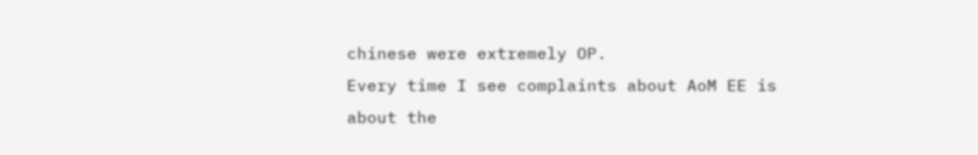chinese were extremely OP.
Every time I see complaints about AoM EE is about the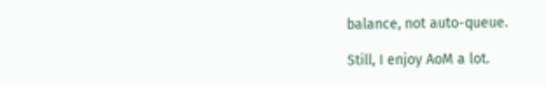balance, not auto-queue.

Still, I enjoy AoM a lot.